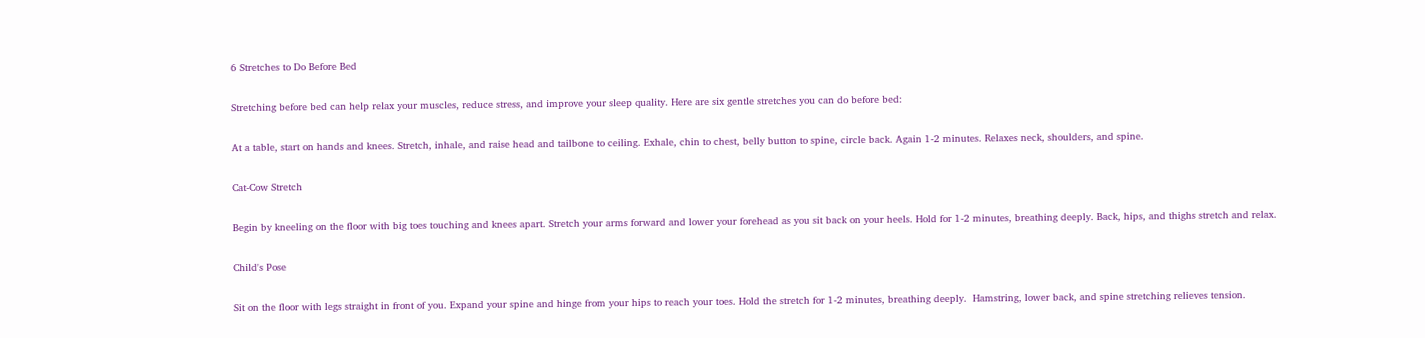6 Stretches to Do Before Bed

Stretching before bed can help relax your muscles, reduce stress, and improve your sleep quality. Here are six gentle stretches you can do before bed:

At a table, start on hands and knees. Stretch, inhale, and raise head and tailbone to ceiling. Exhale, chin to chest, belly button to spine, circle back. Again 1-2 minutes. Relaxes neck, shoulders, and spine.

Cat-Cow Stretch

Begin by kneeling on the floor with big toes touching and knees apart. Stretch your arms forward and lower your forehead as you sit back on your heels. Hold for 1-2 minutes, breathing deeply. Back, hips, and thighs stretch and relax.

Child's Pose

Sit on the floor with legs straight in front of you. Expand your spine and hinge from your hips to reach your toes. Hold the stretch for 1-2 minutes, breathing deeply.  Hamstring, lower back, and spine stretching relieves tension.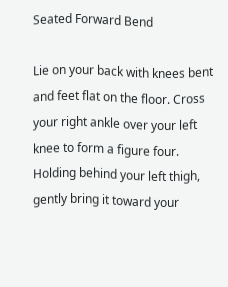Seated Forward Bend

Lie on your back with knees bent and feet flat on the floor. Cross your right ankle over your left knee to form a figure four. Holding behind your left thigh, gently bring it toward your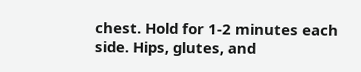chest. Hold for 1-2 minutes each side. Hips, glutes, and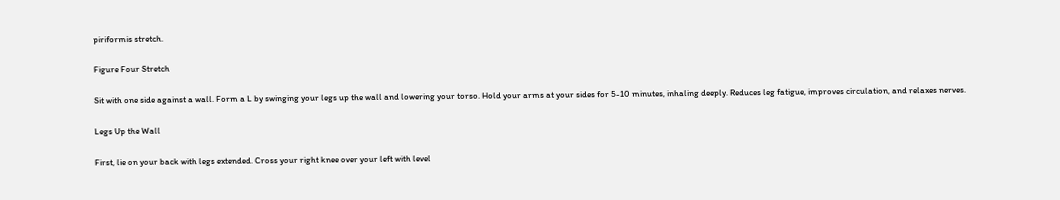piriformis stretch.

Figure Four Stretch

Sit with one side against a wall. Form a L by swinging your legs up the wall and lowering your torso. Hold your arms at your sides for 5-10 minutes, inhaling deeply. Reduces leg fatigue, improves circulation, and relaxes nerves.

Legs Up the Wall

First, lie on your back with legs extended. Cross your right knee over your left with level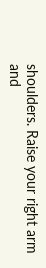shoulders. Raise your right arm and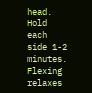head. Hold each side 1-2 minutes. Flexing relaxes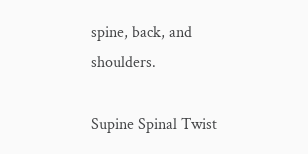spine, back, and shoulders.

Supine Spinal Twist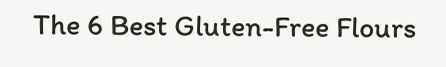The 6 Best Gluten-Free Flours